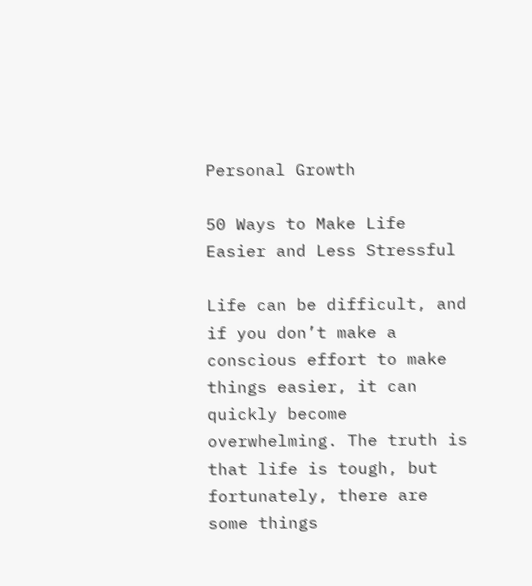Personal Growth

50 Ways to Make Life Easier and Less Stressful

Life can be difficult, and if you don’t make a conscious effort to make things easier, it can quickly become overwhelming. The truth is that life is tough, but fortunately, there are some things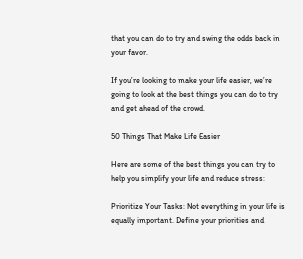that you can do to try and swing the odds back in your favor.

If you’re looking to make your life easier, we’re going to look at the best things you can do to try and get ahead of the crowd.

50 Things That Make Life Easier

Here are some of the best things you can try to help you simplify your life and reduce stress:

Prioritize Your Tasks: Not everything in your life is equally important. Define your priorities and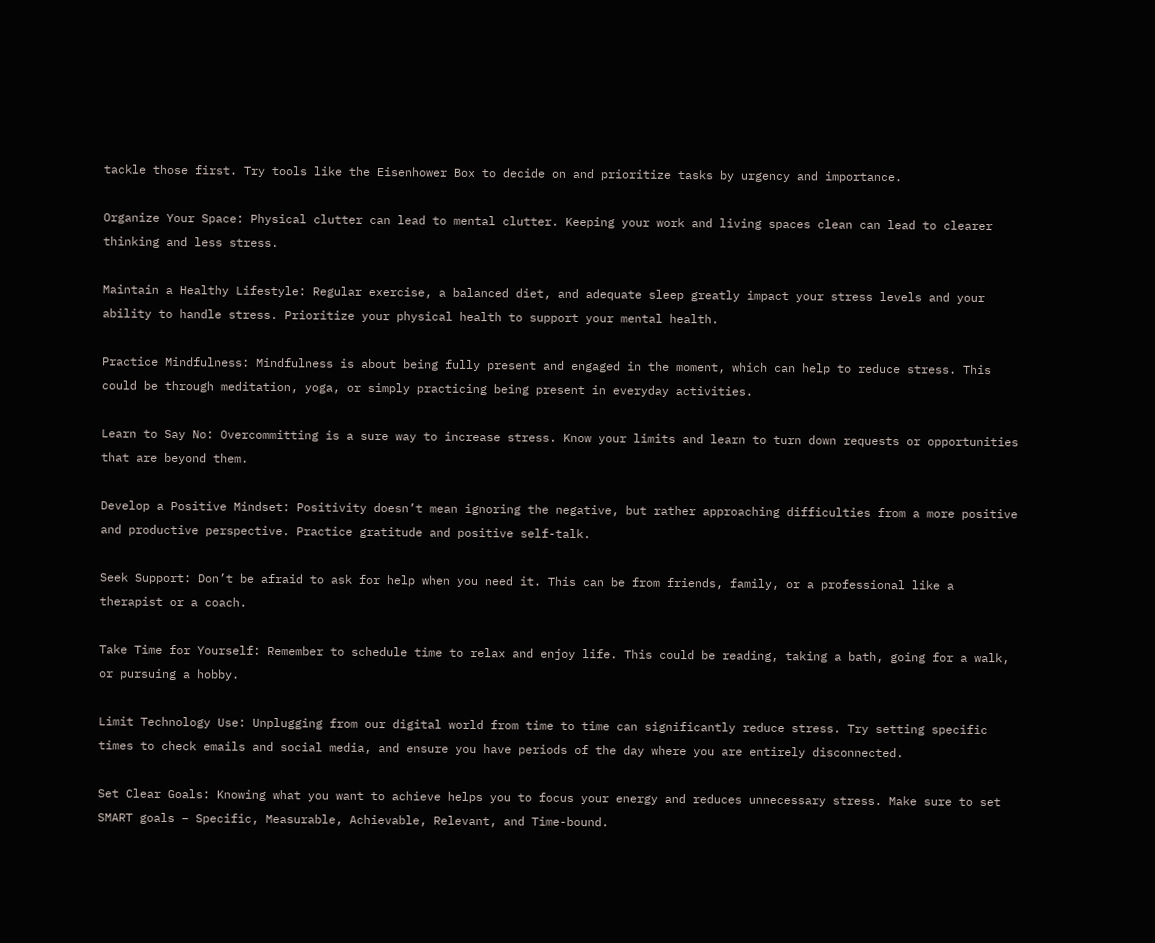tackle those first. Try tools like the Eisenhower Box to decide on and prioritize tasks by urgency and importance.

Organize Your Space: Physical clutter can lead to mental clutter. Keeping your work and living spaces clean can lead to clearer thinking and less stress.

Maintain a Healthy Lifestyle: Regular exercise, a balanced diet, and adequate sleep greatly impact your stress levels and your ability to handle stress. Prioritize your physical health to support your mental health.

Practice Mindfulness: Mindfulness is about being fully present and engaged in the moment, which can help to reduce stress. This could be through meditation, yoga, or simply practicing being present in everyday activities.

Learn to Say No: Overcommitting is a sure way to increase stress. Know your limits and learn to turn down requests or opportunities that are beyond them.

Develop a Positive Mindset: Positivity doesn’t mean ignoring the negative, but rather approaching difficulties from a more positive and productive perspective. Practice gratitude and positive self-talk.

Seek Support: Don’t be afraid to ask for help when you need it. This can be from friends, family, or a professional like a therapist or a coach.

Take Time for Yourself: Remember to schedule time to relax and enjoy life. This could be reading, taking a bath, going for a walk, or pursuing a hobby.

Limit Technology Use: Unplugging from our digital world from time to time can significantly reduce stress. Try setting specific times to check emails and social media, and ensure you have periods of the day where you are entirely disconnected.

Set Clear Goals: Knowing what you want to achieve helps you to focus your energy and reduces unnecessary stress. Make sure to set SMART goals – Specific, Measurable, Achievable, Relevant, and Time-bound.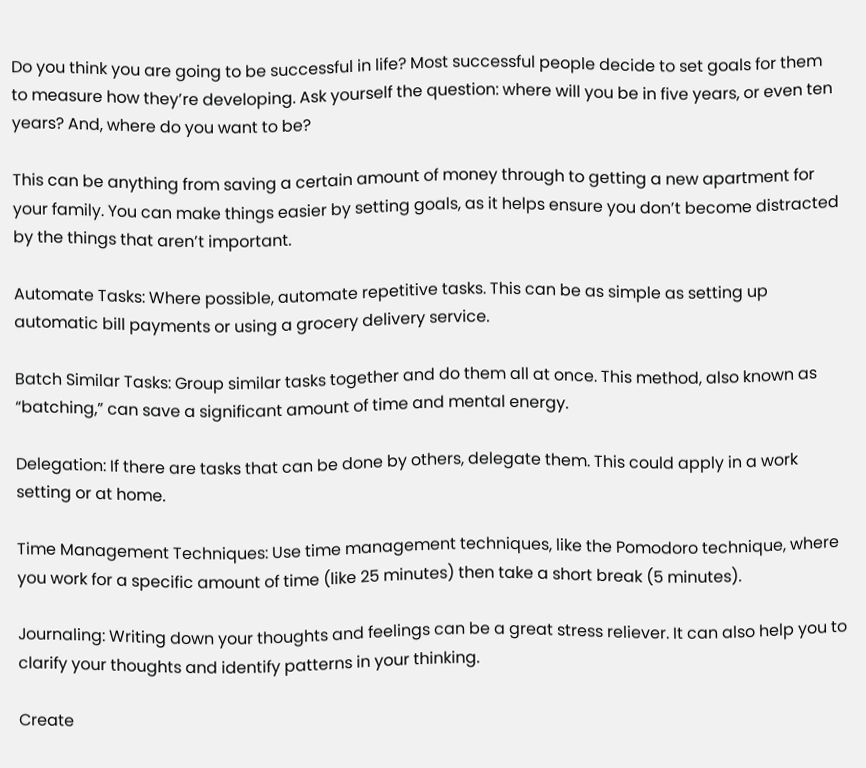Do you think you are going to be successful in life? Most successful people decide to set goals for them to measure how they’re developing. Ask yourself the question: where will you be in five years, or even ten years? And, where do you want to be?

This can be anything from saving a certain amount of money through to getting a new apartment for your family. You can make things easier by setting goals, as it helps ensure you don’t become distracted by the things that aren’t important.

Automate Tasks: Where possible, automate repetitive tasks. This can be as simple as setting up automatic bill payments or using a grocery delivery service.

Batch Similar Tasks: Group similar tasks together and do them all at once. This method, also known as “batching,” can save a significant amount of time and mental energy.

Delegation: If there are tasks that can be done by others, delegate them. This could apply in a work setting or at home.

Time Management Techniques: Use time management techniques, like the Pomodoro technique, where you work for a specific amount of time (like 25 minutes) then take a short break (5 minutes).

Journaling: Writing down your thoughts and feelings can be a great stress reliever. It can also help you to clarify your thoughts and identify patterns in your thinking.

Create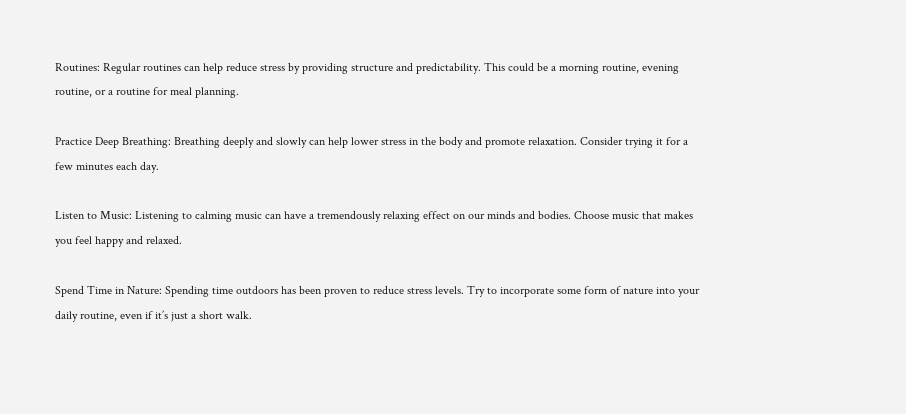Routines: Regular routines can help reduce stress by providing structure and predictability. This could be a morning routine, evening routine, or a routine for meal planning.

Practice Deep Breathing: Breathing deeply and slowly can help lower stress in the body and promote relaxation. Consider trying it for a few minutes each day.

Listen to Music: Listening to calming music can have a tremendously relaxing effect on our minds and bodies. Choose music that makes you feel happy and relaxed.

Spend Time in Nature: Spending time outdoors has been proven to reduce stress levels. Try to incorporate some form of nature into your daily routine, even if it’s just a short walk.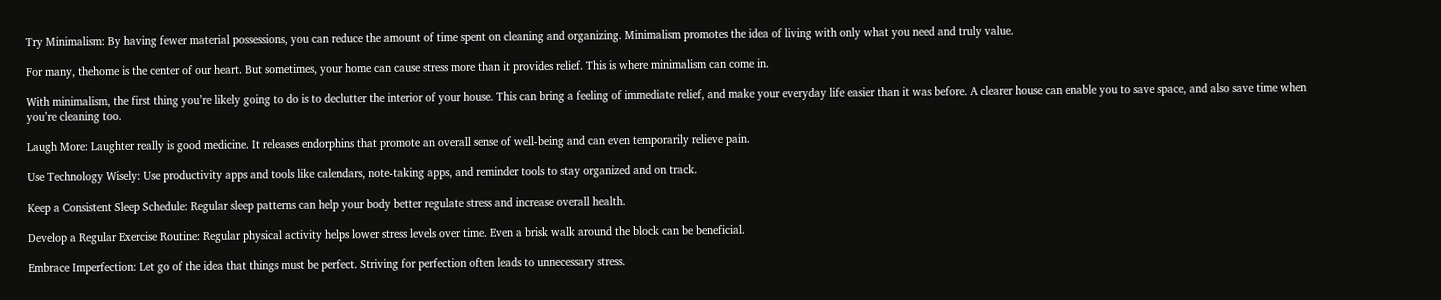Try Minimalism: By having fewer material possessions, you can reduce the amount of time spent on cleaning and organizing. Minimalism promotes the idea of living with only what you need and truly value.

For many, thehome is the center of our heart. But sometimes, your home can cause stress more than it provides relief. This is where minimalism can come in.

With minimalism, the first thing you’re likely going to do is to declutter the interior of your house. This can bring a feeling of immediate relief, and make your everyday life easier than it was before. A clearer house can enable you to save space, and also save time when you’re cleaning too.

Laugh More: Laughter really is good medicine. It releases endorphins that promote an overall sense of well-being and can even temporarily relieve pain.

Use Technology Wisely: Use productivity apps and tools like calendars, note-taking apps, and reminder tools to stay organized and on track.

Keep a Consistent Sleep Schedule: Regular sleep patterns can help your body better regulate stress and increase overall health.

Develop a Regular Exercise Routine: Regular physical activity helps lower stress levels over time. Even a brisk walk around the block can be beneficial.

Embrace Imperfection: Let go of the idea that things must be perfect. Striving for perfection often leads to unnecessary stress.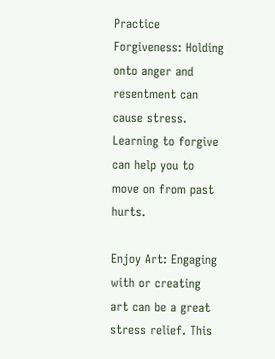Practice Forgiveness: Holding onto anger and resentment can cause stress. Learning to forgive can help you to move on from past hurts.

Enjoy Art: Engaging with or creating art can be a great stress relief. This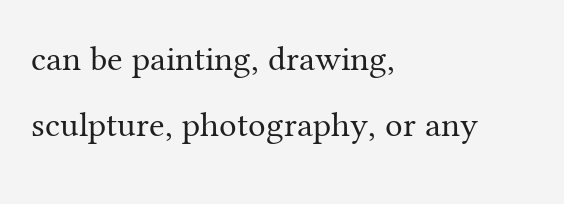can be painting, drawing, sculpture, photography, or any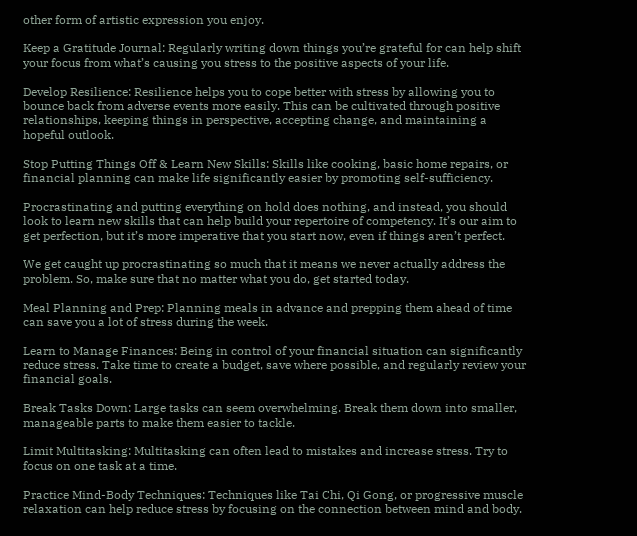other form of artistic expression you enjoy.

Keep a Gratitude Journal: Regularly writing down things you’re grateful for can help shift your focus from what’s causing you stress to the positive aspects of your life.

Develop Resilience: Resilience helps you to cope better with stress by allowing you to bounce back from adverse events more easily. This can be cultivated through positive relationships, keeping things in perspective, accepting change, and maintaining a hopeful outlook.

Stop Putting Things Off & Learn New Skills: Skills like cooking, basic home repairs, or financial planning can make life significantly easier by promoting self-sufficiency.

Procrastinating and putting everything on hold does nothing, and instead, you should look to learn new skills that can help build your repertoire of competency. It’s our aim to get perfection, but it’s more imperative that you start now, even if things aren’t perfect.

We get caught up procrastinating so much that it means we never actually address the problem. So, make sure that no matter what you do, get started today.

Meal Planning and Prep: Planning meals in advance and prepping them ahead of time can save you a lot of stress during the week.

Learn to Manage Finances: Being in control of your financial situation can significantly reduce stress. Take time to create a budget, save where possible, and regularly review your financial goals.

Break Tasks Down: Large tasks can seem overwhelming. Break them down into smaller, manageable parts to make them easier to tackle.

Limit Multitasking: Multitasking can often lead to mistakes and increase stress. Try to focus on one task at a time.

Practice Mind-Body Techniques: Techniques like Tai Chi, Qi Gong, or progressive muscle relaxation can help reduce stress by focusing on the connection between mind and body.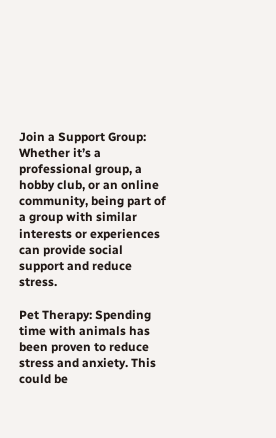Join a Support Group: Whether it’s a professional group, a hobby club, or an online community, being part of a group with similar interests or experiences can provide social support and reduce stress.

Pet Therapy: Spending time with animals has been proven to reduce stress and anxiety. This could be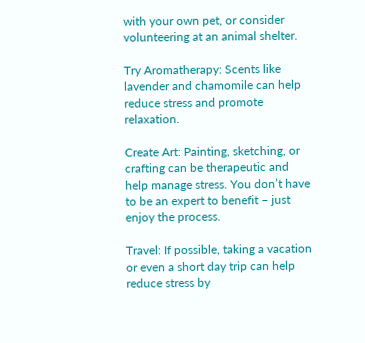with your own pet, or consider volunteering at an animal shelter.

Try Aromatherapy: Scents like lavender and chamomile can help reduce stress and promote relaxation.

Create Art: Painting, sketching, or crafting can be therapeutic and help manage stress. You don’t have to be an expert to benefit – just enjoy the process.

Travel: If possible, taking a vacation or even a short day trip can help reduce stress by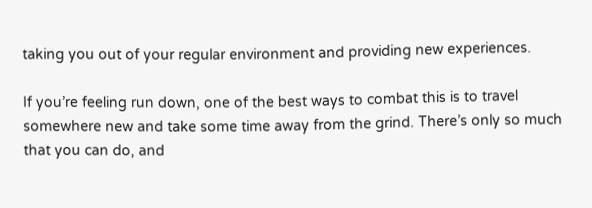taking you out of your regular environment and providing new experiences.

If you’re feeling run down, one of the best ways to combat this is to travel somewhere new and take some time away from the grind. There’s only so much that you can do, and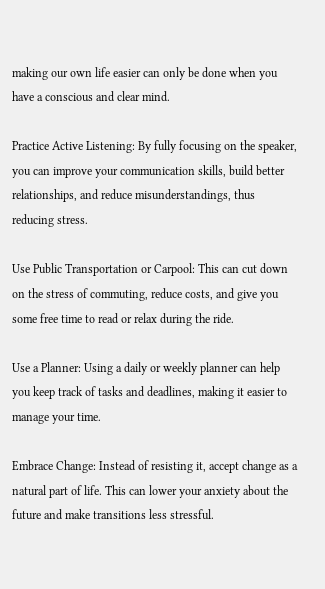making our own life easier can only be done when you have a conscious and clear mind.

Practice Active Listening: By fully focusing on the speaker, you can improve your communication skills, build better relationships, and reduce misunderstandings, thus reducing stress.

Use Public Transportation or Carpool: This can cut down on the stress of commuting, reduce costs, and give you some free time to read or relax during the ride.

Use a Planner: Using a daily or weekly planner can help you keep track of tasks and deadlines, making it easier to manage your time.

Embrace Change: Instead of resisting it, accept change as a natural part of life. This can lower your anxiety about the future and make transitions less stressful.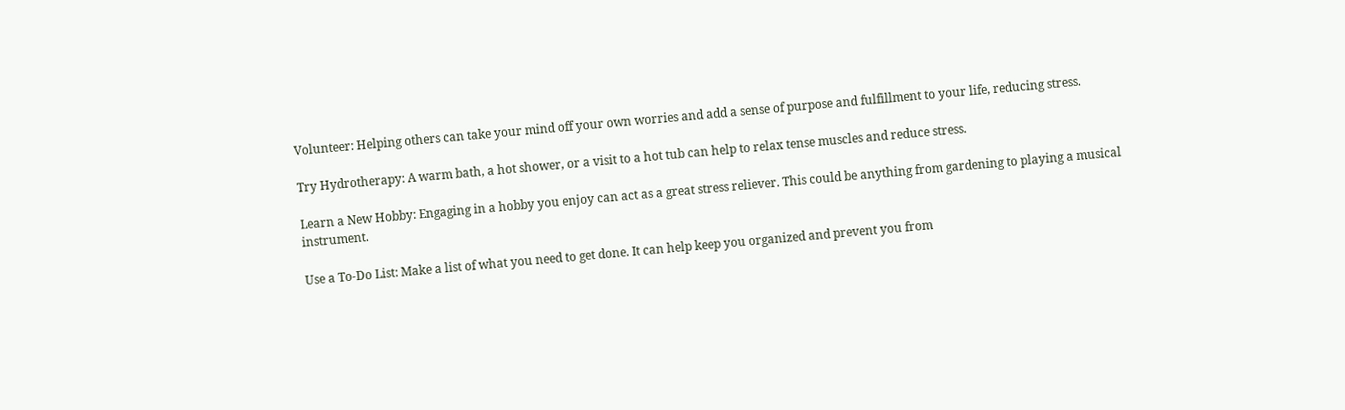Volunteer: Helping others can take your mind off your own worries and add a sense of purpose and fulfillment to your life, reducing stress.

Try Hydrotherapy: A warm bath, a hot shower, or a visit to a hot tub can help to relax tense muscles and reduce stress.

Learn a New Hobby: Engaging in a hobby you enjoy can act as a great stress reliever. This could be anything from gardening to playing a musical instrument.

Use a To-Do List: Make a list of what you need to get done. It can help keep you organized and prevent you from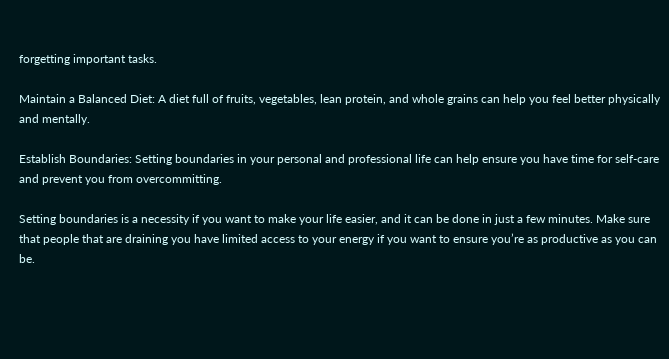forgetting important tasks.

Maintain a Balanced Diet: A diet full of fruits, vegetables, lean protein, and whole grains can help you feel better physically and mentally.

Establish Boundaries: Setting boundaries in your personal and professional life can help ensure you have time for self-care and prevent you from overcommitting.

Setting boundaries is a necessity if you want to make your life easier, and it can be done in just a few minutes. Make sure that people that are draining you have limited access to your energy if you want to ensure you’re as productive as you can be.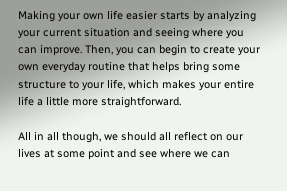Making your own life easier starts by analyzing your current situation and seeing where you can improve. Then, you can begin to create your own everyday routine that helps bring some structure to your life, which makes your entire life a little more straightforward.

All in all though, we should all reflect on our lives at some point and see where we can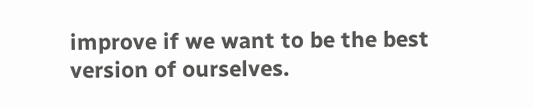improve if we want to be the best version of ourselves.